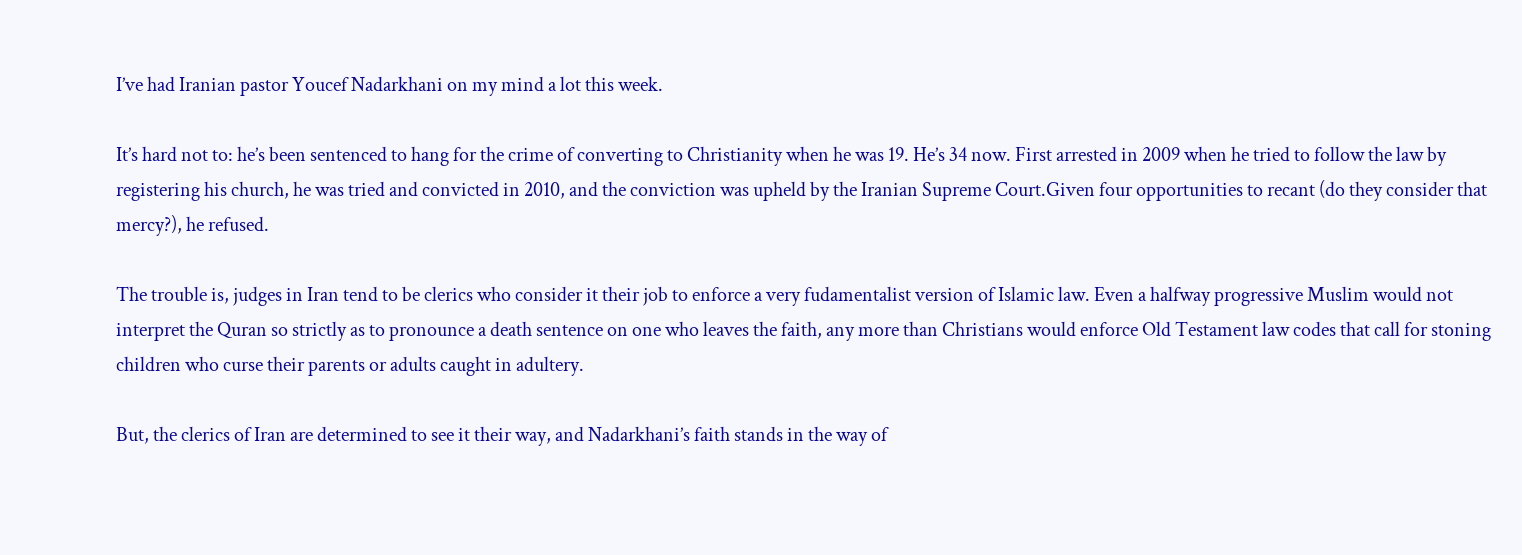I’ve had Iranian pastor Youcef Nadarkhani on my mind a lot this week.

It’s hard not to: he’s been sentenced to hang for the crime of converting to Christianity when he was 19. He’s 34 now. First arrested in 2009 when he tried to follow the law by registering his church, he was tried and convicted in 2010, and the conviction was upheld by the Iranian Supreme Court.Given four opportunities to recant (do they consider that mercy?), he refused.

The trouble is, judges in Iran tend to be clerics who consider it their job to enforce a very fudamentalist version of Islamic law. Even a halfway progressive Muslim would not interpret the Quran so strictly as to pronounce a death sentence on one who leaves the faith, any more than Christians would enforce Old Testament law codes that call for stoning children who curse their parents or adults caught in adultery.

But, the clerics of Iran are determined to see it their way, and Nadarkhani’s faith stands in the way of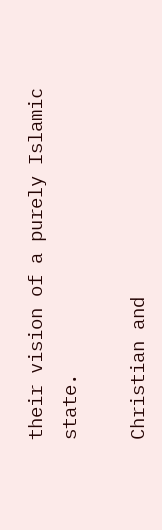their vision of a purely Islamic state.

Christian and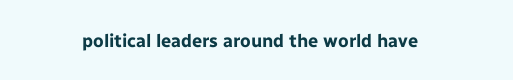political leaders around the world have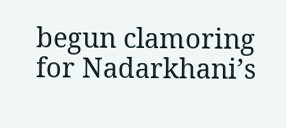begun clamoring for Nadarkhani’s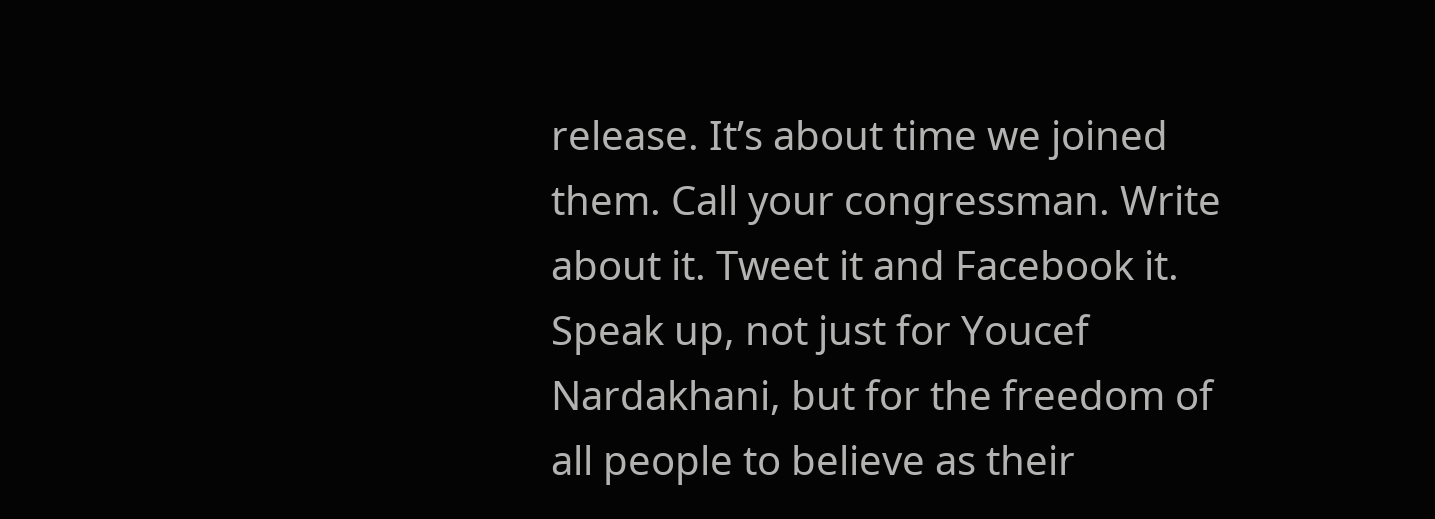release. It’s about time we joined them. Call your congressman. Write about it. Tweet it and Facebook it. Speak up, not just for Youcef Nardakhani, but for the freedom of all people to believe as their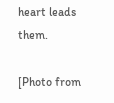heart leads them.

[Photo from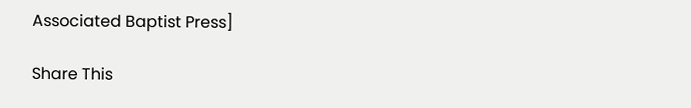Associated Baptist Press]

Share This